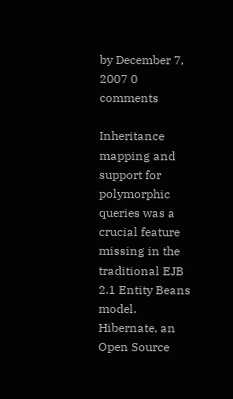by December 7, 2007 0 comments

Inheritance mapping and support for polymorphic queries was a crucial feature
missing in the traditional EJB 2.1 Entity Beans model. Hibernate, an Open Source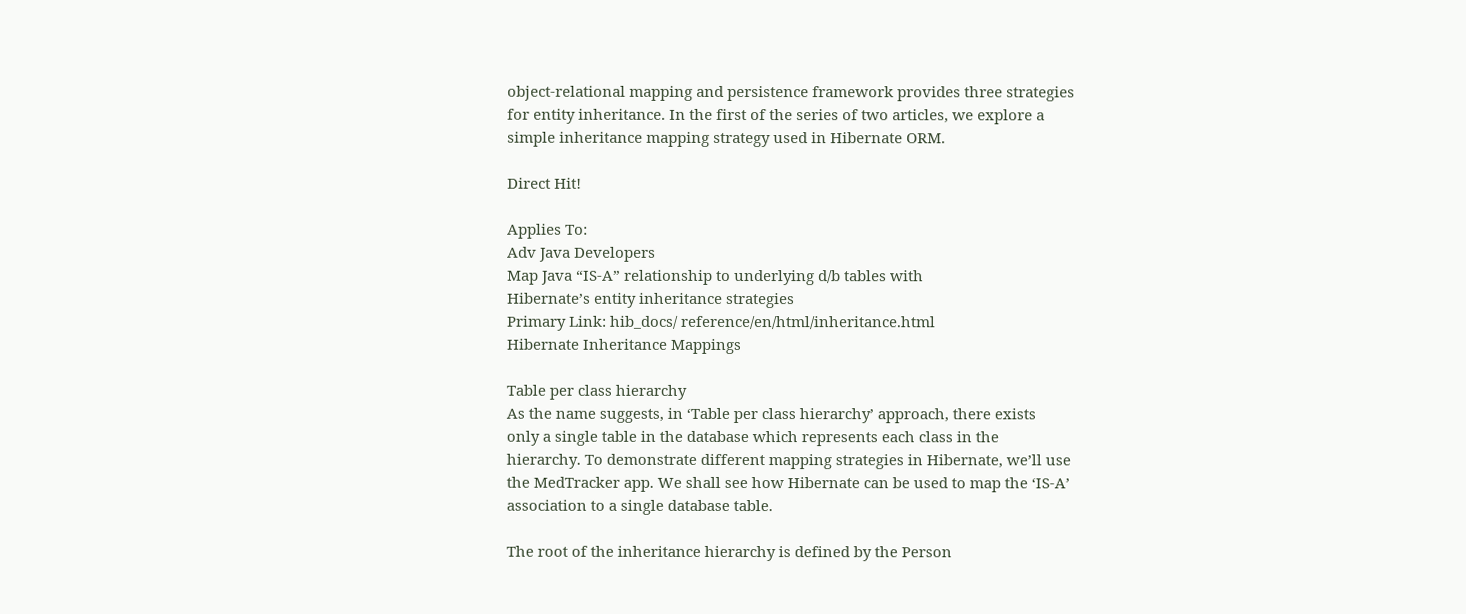object-relational mapping and persistence framework provides three strategies
for entity inheritance. In the first of the series of two articles, we explore a
simple inheritance mapping strategy used in Hibernate ORM.

Direct Hit!

Applies To:
Adv Java Developers
Map Java “IS-A” relationship to underlying d/b tables with
Hibernate’s entity inheritance strategies
Primary Link: hib_docs/ reference/en/html/inheritance.html
Hibernate Inheritance Mappings

Table per class hierarchy
As the name suggests, in ‘Table per class hierarchy’ approach, there exists
only a single table in the database which represents each class in the
hierarchy. To demonstrate different mapping strategies in Hibernate, we’ll use
the MedTracker app. We shall see how Hibernate can be used to map the ‘IS-A’
association to a single database table.

The root of the inheritance hierarchy is defined by the Person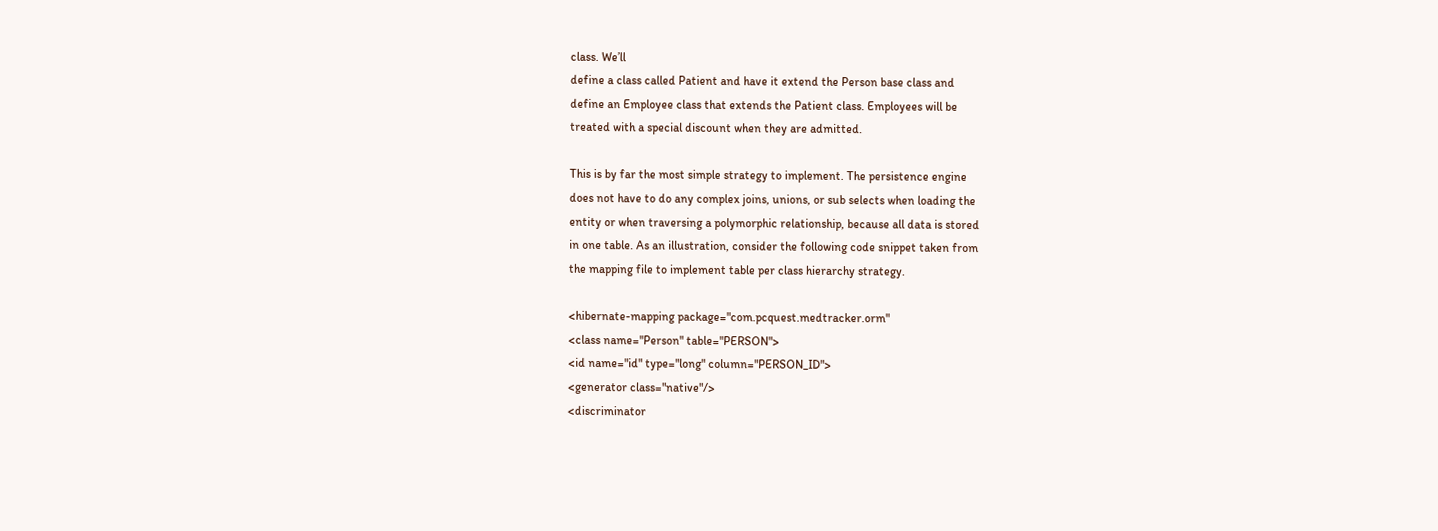class. We’ll
define a class called Patient and have it extend the Person base class and
define an Employee class that extends the Patient class. Employees will be
treated with a special discount when they are admitted.

This is by far the most simple strategy to implement. The persistence engine
does not have to do any complex joins, unions, or sub selects when loading the
entity or when traversing a polymorphic relationship, because all data is stored
in one table. As an illustration, consider the following code snippet taken from
the mapping file to implement table per class hierarchy strategy.

<hibernate-mapping package="com.pcquest.medtracker.orm"
<class name="Person" table="PERSON">
<id name="id" type="long" column="PERSON_ID">
<generator class="native"/>
<discriminator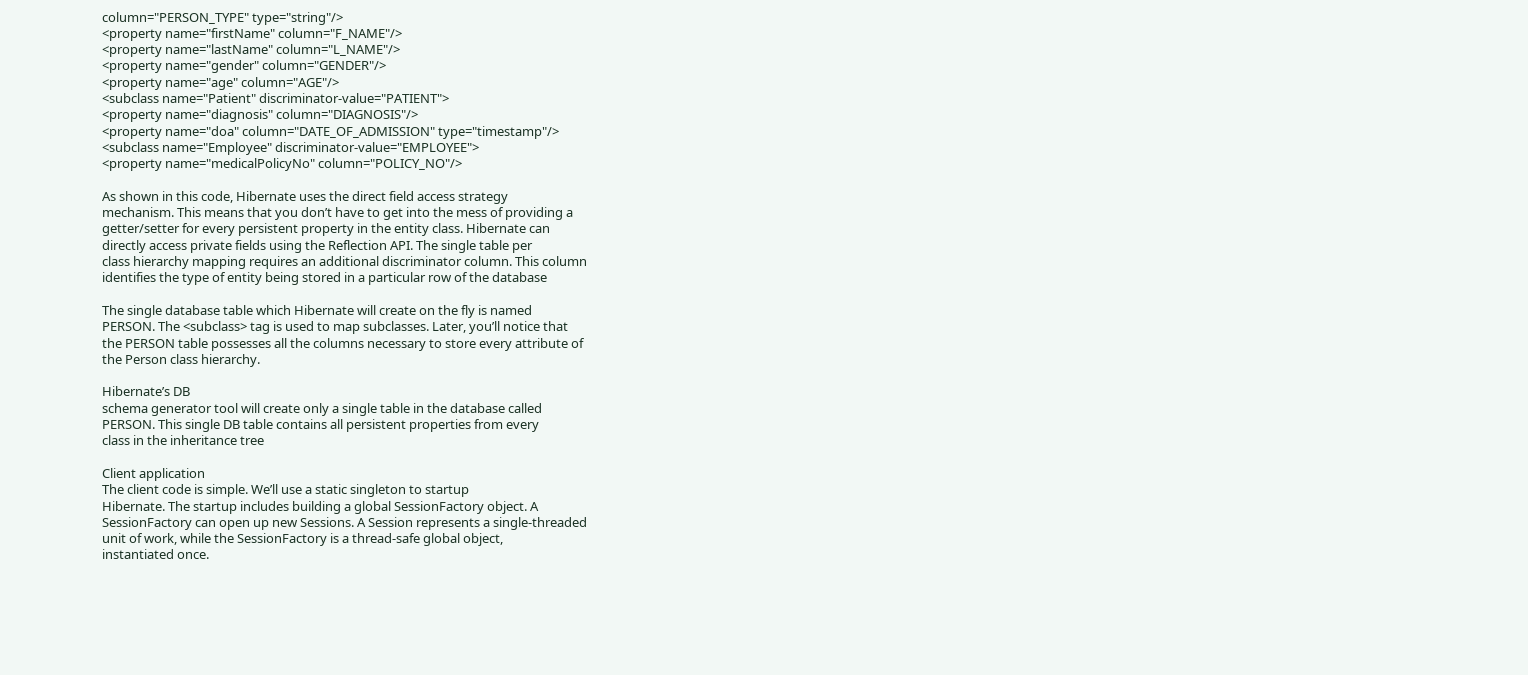column="PERSON_TYPE" type="string"/>
<property name="firstName" column="F_NAME"/>
<property name="lastName" column="L_NAME"/>
<property name="gender" column="GENDER"/>
<property name="age" column="AGE"/>
<subclass name="Patient" discriminator-value="PATIENT">
<property name="diagnosis" column="DIAGNOSIS"/>
<property name="doa" column="DATE_OF_ADMISSION" type="timestamp"/>
<subclass name="Employee" discriminator-value="EMPLOYEE">
<property name="medicalPolicyNo" column="POLICY_NO"/>

As shown in this code, Hibernate uses the direct field access strategy
mechanism. This means that you don’t have to get into the mess of providing a
getter/setter for every persistent property in the entity class. Hibernate can
directly access private fields using the Reflection API. The single table per
class hierarchy mapping requires an additional discriminator column. This column
identifies the type of entity being stored in a particular row of the database

The single database table which Hibernate will create on the fly is named
PERSON. The <subclass> tag is used to map subclasses. Later, you’ll notice that
the PERSON table possesses all the columns necessary to store every attribute of
the Person class hierarchy.

Hibernate’s DB
schema generator tool will create only a single table in the database called
PERSON. This single DB table contains all persistent properties from every
class in the inheritance tree

Client application
The client code is simple. We’ll use a static singleton to startup
Hibernate. The startup includes building a global SessionFactory object. A
SessionFactory can open up new Sessions. A Session represents a single-threaded
unit of work, while the SessionFactory is a thread-safe global object,
instantiated once.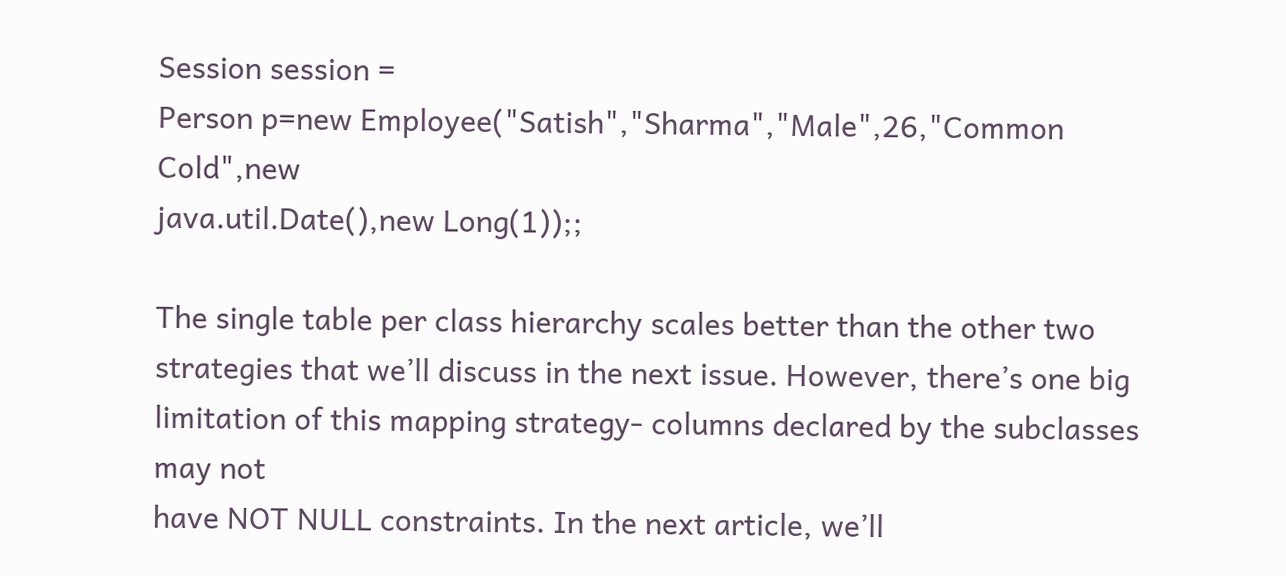Session session =
Person p=new Employee("Satish","Sharma","Male",26,"Common Cold",new
java.util.Date(),new Long(1));;

The single table per class hierarchy scales better than the other two
strategies that we’ll discuss in the next issue. However, there’s one big
limitation of this mapping strategy- columns declared by the subclasses may not
have NOT NULL constraints. In the next article, we’ll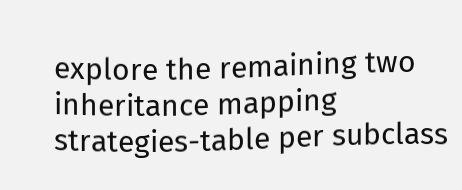explore the remaining two
inheritance mapping strategies-table per subclass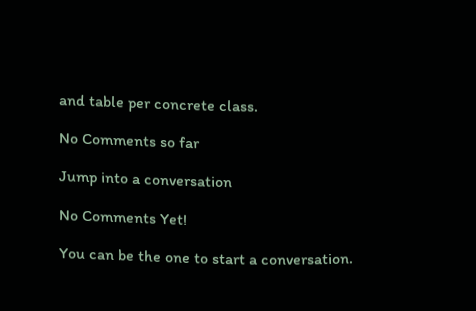and table per concrete class.

No Comments so far

Jump into a conversation

No Comments Yet!

You can be the one to start a conversation.